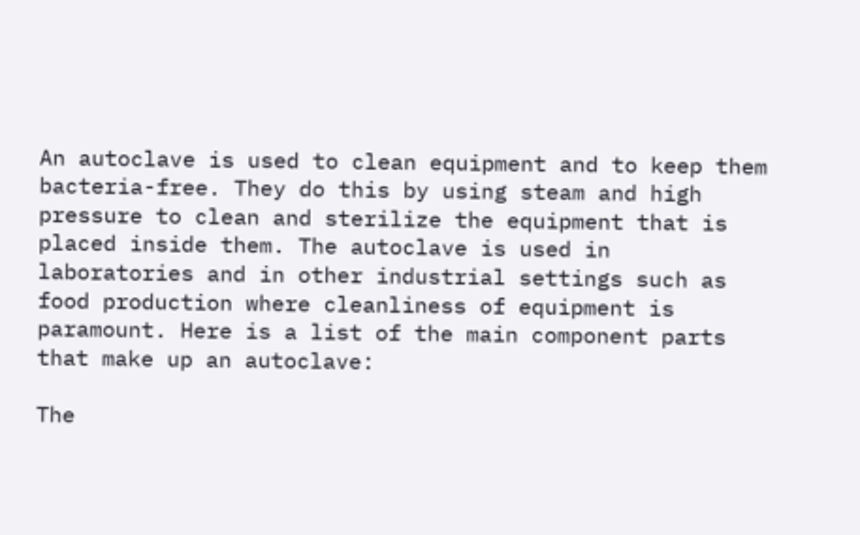An autoclave is used to clean equipment and to keep them bacteria-free. They do this by using steam and high pressure to clean and sterilize the equipment that is placed inside them. The autoclave is used in laboratories and in other industrial settings such as food production where cleanliness of equipment is paramount. Here is a list of the main component parts that make up an autoclave:

The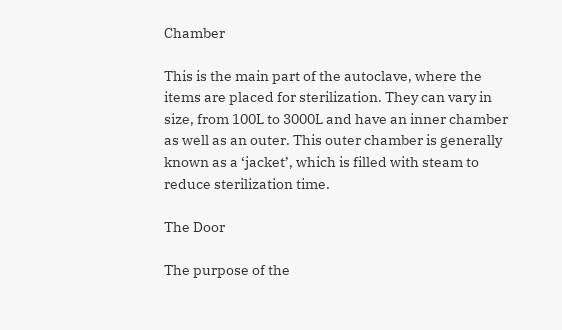Chamber

This is the main part of the autoclave, where the items are placed for sterilization. They can vary in size, from 100L to 3000L and have an inner chamber as well as an outer. This outer chamber is generally known as a ‘jacket’, which is filled with steam to reduce sterilization time.

The Door

The purpose of the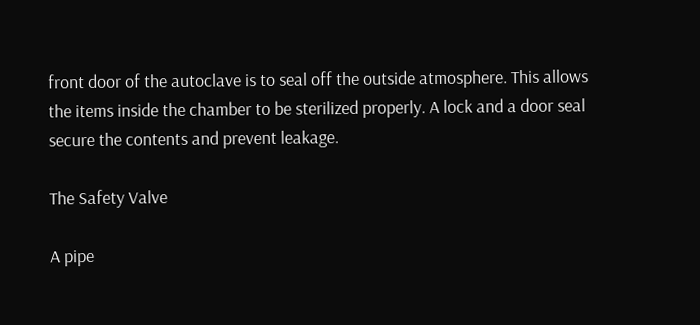front door of the autoclave is to seal off the outside atmosphere. This allows the items inside the chamber to be sterilized properly. A lock and a door seal secure the contents and prevent leakage.

The Safety Valve

A pipe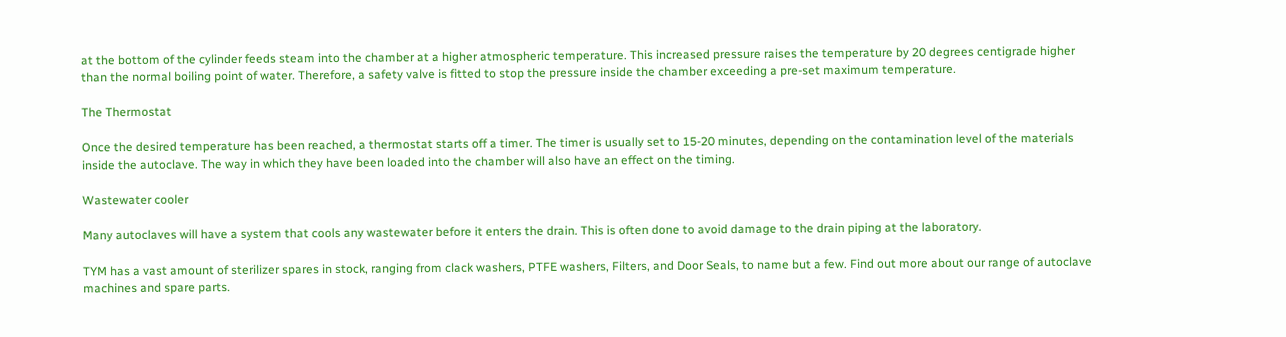at the bottom of the cylinder feeds steam into the chamber at a higher atmospheric temperature. This increased pressure raises the temperature by 20 degrees centigrade higher than the normal boiling point of water. Therefore, a safety valve is fitted to stop the pressure inside the chamber exceeding a pre-set maximum temperature.

The Thermostat

Once the desired temperature has been reached, a thermostat starts off a timer. The timer is usually set to 15-20 minutes, depending on the contamination level of the materials inside the autoclave. The way in which they have been loaded into the chamber will also have an effect on the timing.

Wastewater cooler

Many autoclaves will have a system that cools any wastewater before it enters the drain. This is often done to avoid damage to the drain piping at the laboratory.

TYM has a vast amount of sterilizer spares in stock, ranging from clack washers, PTFE washers, Filters, and Door Seals, to name but a few. Find out more about our range of autoclave machines and spare parts.